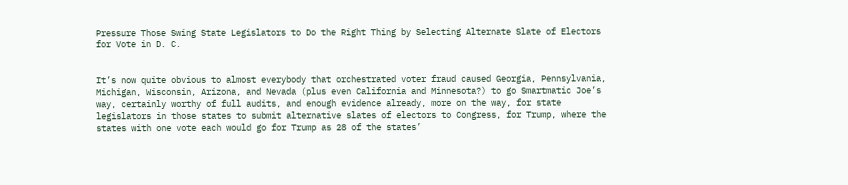Pressure Those Swing State Legislators to Do the Right Thing by Selecting Alternate Slate of Electors for Vote in D. C.


It’s now quite obvious to almost everybody that orchestrated voter fraud caused Georgia, Pennsylvania, Michigan, Wisconsin, Arizona, and Nevada (plus even California and Minnesota?) to go Smartmatic Joe’s way, certainly worthy of full audits, and enough evidence already, more on the way, for state legislators in those states to submit alternative slates of electors to Congress, for Trump, where the states with one vote each would go for Trump as 28 of the states’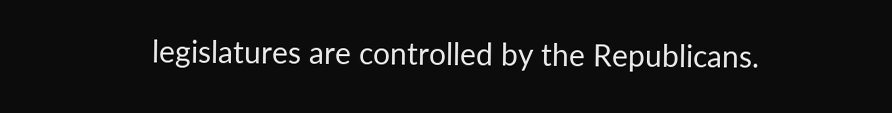legislatures are controlled by the Republicans.